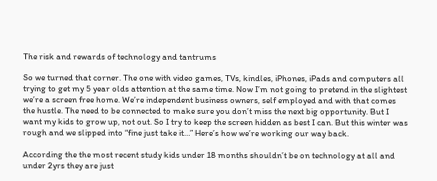The risk and rewards of technology and tantrums

So we turned that corner. The one with video games, TVs, kindles, iPhones, iPads and computers all trying to get my 5 year olds attention at the same time. Now I’m not going to pretend in the slightest we’re a screen free home. We’re independent business owners, self employed and with that comes the hustle. The need to be connected to make sure you don’t miss the next big opportunity. But I want my kids to grow up, not out. So I try to keep the screen hidden as best I can. But this winter was rough and we slipped into “fine just take it…” Here’s how we’re working our way back.

According the the most recent study kids under 18 months shouldn’t be on technology at all and under 2yrs they are just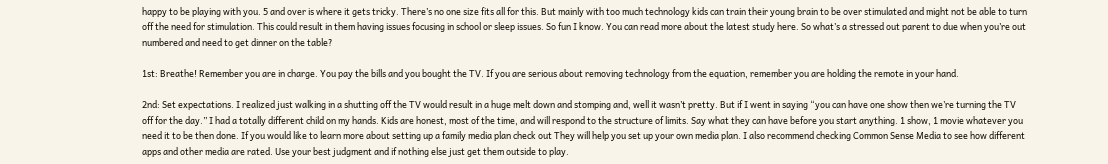happy to be playing with you. 5 and over is where it gets tricky. There’s no one size fits all for this. But mainly with too much technology kids can train their young brain to be over stimulated and might not be able to turn off the need for stimulation. This could result in them having issues focusing in school or sleep issues. So fun I know. You can read more about the latest study here. So what’s a stressed out parent to due when you’re out numbered and need to get dinner on the table?

1st: Breathe! Remember you are in charge. You pay the bills and you bought the TV. If you are serious about removing technology from the equation, remember you are holding the remote in your hand.

2nd: Set expectations. I realized just walking in a shutting off the TV would result in a huge melt down and stomping and, well it wasn’t pretty. But if I went in saying “you can have one show then we’re turning the TV off for the day.” I had a totally different child on my hands. Kids are honest, most of the time, and will respond to the structure of limits. Say what they can have before you start anything. 1 show, 1 movie whatever you need it to be then done. If you would like to learn more about setting up a family media plan check out They will help you set up your own media plan. I also recommend checking Common Sense Media to see how different apps and other media are rated. Use your best judgment and if nothing else just get them outside to play.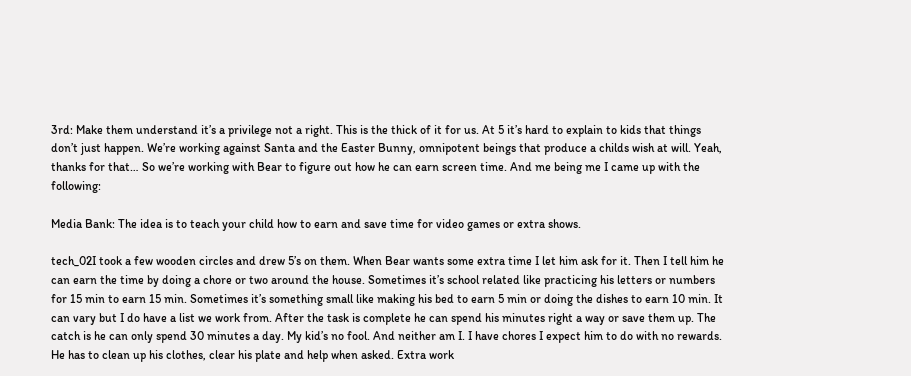3rd: Make them understand it’s a privilege not a right. This is the thick of it for us. At 5 it’s hard to explain to kids that things don’t just happen. We’re working against Santa and the Easter Bunny, omnipotent beings that produce a childs wish at will. Yeah, thanks for that… So we’re working with Bear to figure out how he can earn screen time. And me being me I came up with the following:

Media Bank: The idea is to teach your child how to earn and save time for video games or extra shows.

tech_02I took a few wooden circles and drew 5’s on them. When Bear wants some extra time I let him ask for it. Then I tell him he can earn the time by doing a chore or two around the house. Sometimes it’s school related like practicing his letters or numbers for 15 min to earn 15 min. Sometimes it’s something small like making his bed to earn 5 min or doing the dishes to earn 10 min. It can vary but I do have a list we work from. After the task is complete he can spend his minutes right a way or save them up. The catch is he can only spend 30 minutes a day. My kid’s no fool. And neither am I. I have chores I expect him to do with no rewards. He has to clean up his clothes, clear his plate and help when asked. Extra work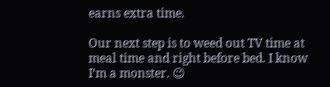earns extra time.

Our next step is to weed out TV time at meal time and right before bed. I know I’m a monster. 😉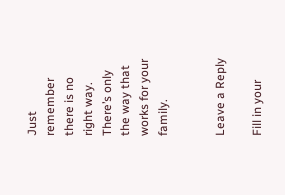Just remember there is no right way. There’s only the way that works for your family.


Leave a Reply

Fill in your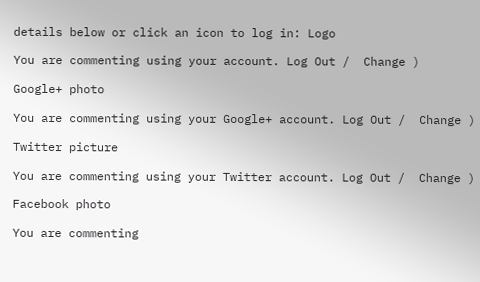details below or click an icon to log in: Logo

You are commenting using your account. Log Out /  Change )

Google+ photo

You are commenting using your Google+ account. Log Out /  Change )

Twitter picture

You are commenting using your Twitter account. Log Out /  Change )

Facebook photo

You are commenting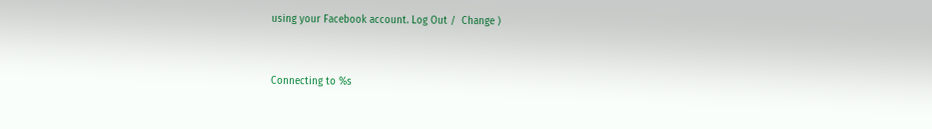using your Facebook account. Log Out /  Change )


Connecting to %s